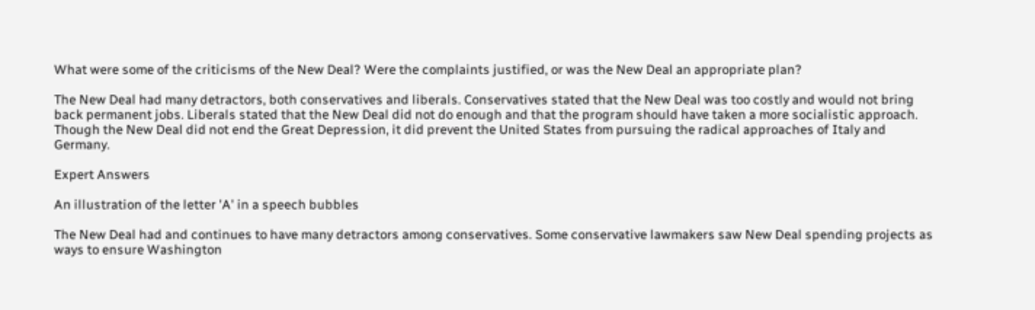What were some of the criticisms of the New Deal? Were the complaints justified, or was the New Deal an appropriate plan?

The New Deal had many detractors, both conservatives and liberals. Conservatives stated that the New Deal was too costly and would not bring back permanent jobs. Liberals stated that the New Deal did not do enough and that the program should have taken a more socialistic approach. Though the New Deal did not end the Great Depression, it did prevent the United States from pursuing the radical approaches of Italy and Germany.

Expert Answers

An illustration of the letter 'A' in a speech bubbles

The New Deal had and continues to have many detractors among conservatives. Some conservative lawmakers saw New Deal spending projects as ways to ensure Washington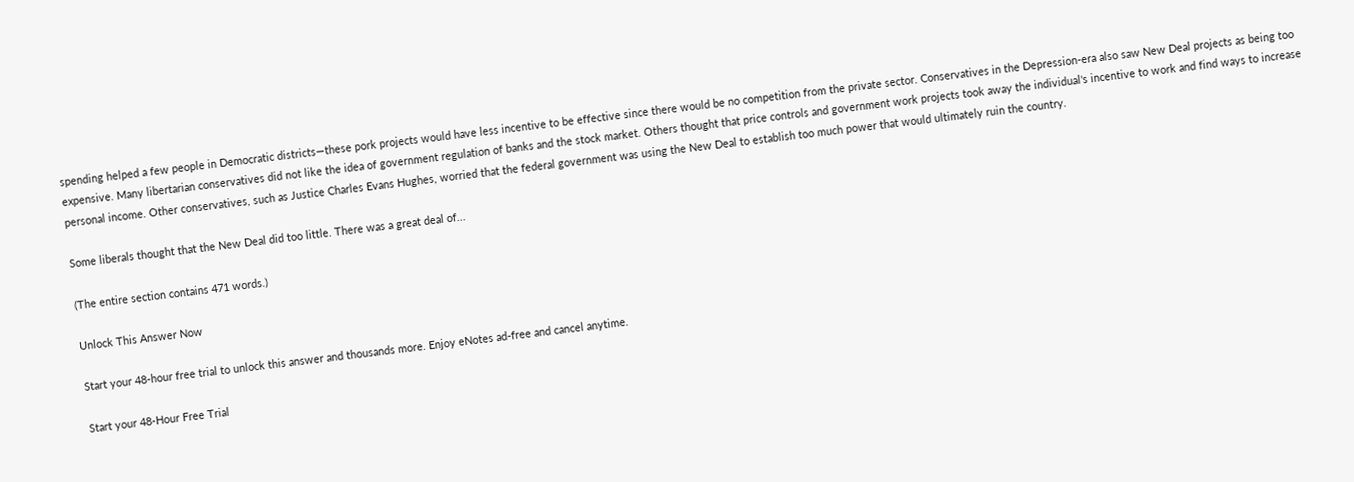spending helped a few people in Democratic districts—these pork projects would have less incentive to be effective since there would be no competition from the private sector. Conservatives in the Depression-era also saw New Deal projects as being too expensive. Many libertarian conservatives did not like the idea of government regulation of banks and the stock market. Others thought that price controls and government work projects took away the individual's incentive to work and find ways to increase personal income. Other conservatives, such as Justice Charles Evans Hughes, worried that the federal government was using the New Deal to establish too much power that would ultimately ruin the country.

Some liberals thought that the New Deal did too little. There was a great deal of...

(The entire section contains 471 words.)

Unlock This Answer Now

Start your 48-hour free trial to unlock this answer and thousands more. Enjoy eNotes ad-free and cancel anytime.

Start your 48-Hour Free Trial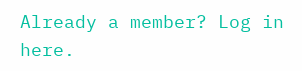Already a member? Log in here.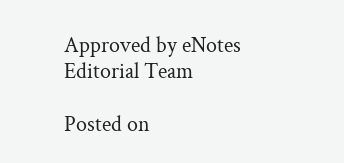Approved by eNotes Editorial Team

Posted on